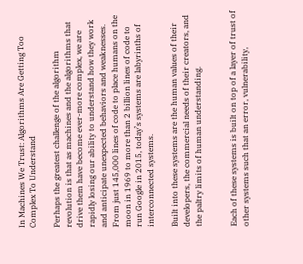In Machines We Trust: Algorithms Are Getting Too Complex To Understand

Perhaps the greatest challenge of the algorithm revolution is that as machines and the algorithms that drive them have become ever-more complex, we are rapidly losing our ability to understand how they work and anticipate unexpected behaviors and weaknesses. From just 145,000 lines of code to place humans on the moon in 1969 to more than 2 billion lines of code to run Google in 2015, today’s systems are labyrinths of interconnected systems.

Built into these systems are the human values of their developers, the commercial needs of their creators, and the paltry limits of human understanding.


Each of these systems is built on top of a layer of trust of other systems such that an error, vulnerability,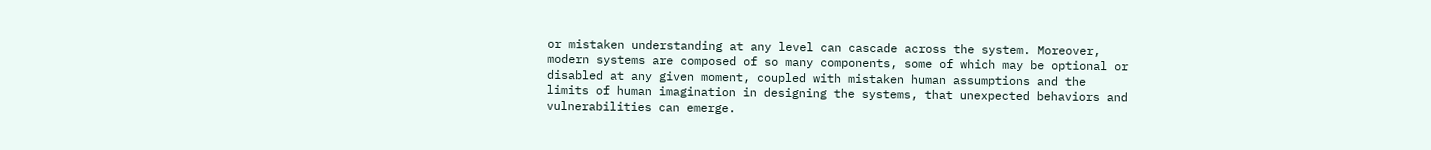or mistaken understanding at any level can cascade across the system. Moreover, modern systems are composed of so many components, some of which may be optional or disabled at any given moment, coupled with mistaken human assumptions and the limits of human imagination in designing the systems, that unexpected behaviors and vulnerabilities can emerge.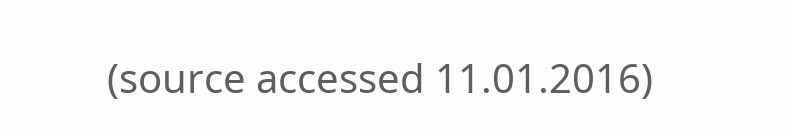(source accessed 11.01.2016)